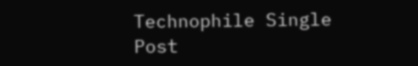Technophile Single Post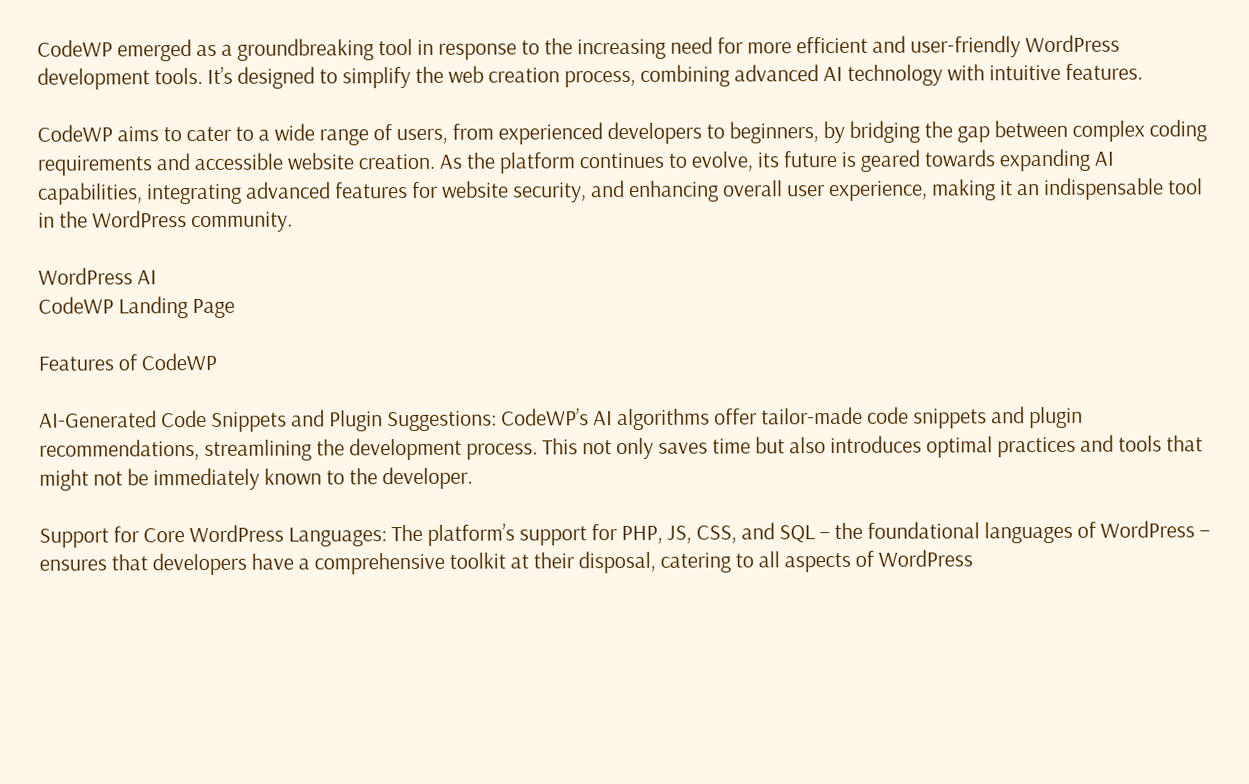CodeWP emerged as a groundbreaking tool in response to the increasing need for more efficient and user-friendly WordPress development tools. It’s designed to simplify the web creation process, combining advanced AI technology with intuitive features.

CodeWP aims to cater to a wide range of users, from experienced developers to beginners, by bridging the gap between complex coding requirements and accessible website creation. As the platform continues to evolve, its future is geared towards expanding AI capabilities, integrating advanced features for website security, and enhancing overall user experience, making it an indispensable tool in the WordPress community.

WordPress AI
CodeWP Landing Page

Features of CodeWP

AI-Generated Code Snippets and Plugin Suggestions: CodeWP’s AI algorithms offer tailor-made code snippets and plugin recommendations, streamlining the development process. This not only saves time but also introduces optimal practices and tools that might not be immediately known to the developer.

Support for Core WordPress Languages: The platform’s support for PHP, JS, CSS, and SQL – the foundational languages of WordPress – ensures that developers have a comprehensive toolkit at their disposal, catering to all aspects of WordPress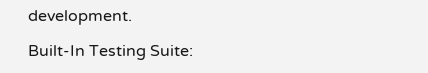development.

Built-In Testing Suite: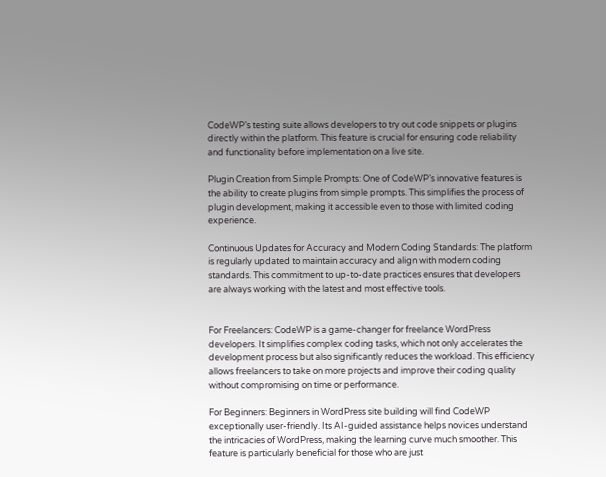CodeWP’s testing suite allows developers to try out code snippets or plugins directly within the platform. This feature is crucial for ensuring code reliability and functionality before implementation on a live site.

Plugin Creation from Simple Prompts: One of CodeWP’s innovative features is the ability to create plugins from simple prompts. This simplifies the process of plugin development, making it accessible even to those with limited coding experience.

Continuous Updates for Accuracy and Modern Coding Standards: The platform is regularly updated to maintain accuracy and align with modern coding standards. This commitment to up-to-date practices ensures that developers are always working with the latest and most effective tools.


For Freelancers: CodeWP is a game-changer for freelance WordPress developers. It simplifies complex coding tasks, which not only accelerates the development process but also significantly reduces the workload. This efficiency allows freelancers to take on more projects and improve their coding quality without compromising on time or performance.

For Beginners: Beginners in WordPress site building will find CodeWP exceptionally user-friendly. Its AI-guided assistance helps novices understand the intricacies of WordPress, making the learning curve much smoother. This feature is particularly beneficial for those who are just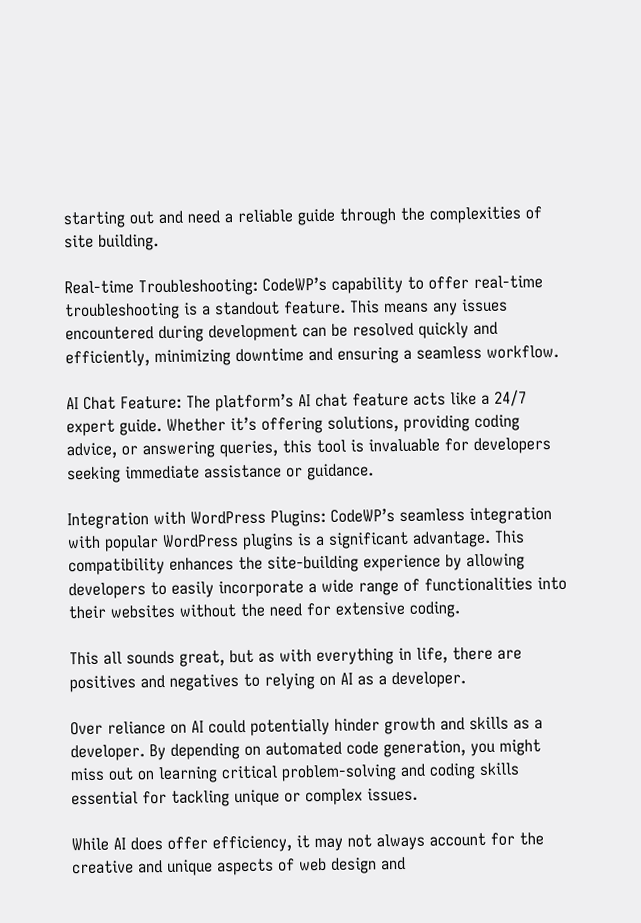starting out and need a reliable guide through the complexities of site building.

Real-time Troubleshooting: CodeWP’s capability to offer real-time troubleshooting is a standout feature. This means any issues encountered during development can be resolved quickly and efficiently, minimizing downtime and ensuring a seamless workflow.

AI Chat Feature: The platform’s AI chat feature acts like a 24/7 expert guide. Whether it’s offering solutions, providing coding advice, or answering queries, this tool is invaluable for developers seeking immediate assistance or guidance.

Integration with WordPress Plugins: CodeWP’s seamless integration with popular WordPress plugins is a significant advantage. This compatibility enhances the site-building experience by allowing developers to easily incorporate a wide range of functionalities into their websites without the need for extensive coding.

This all sounds great, but as with everything in life, there are positives and negatives to relying on AI as a developer.

Over reliance on AI could potentially hinder growth and skills as a developer. By depending on automated code generation, you might miss out on learning critical problem-solving and coding skills essential for tackling unique or complex issues.

While AI does offer efficiency, it may not always account for the creative and unique aspects of web design and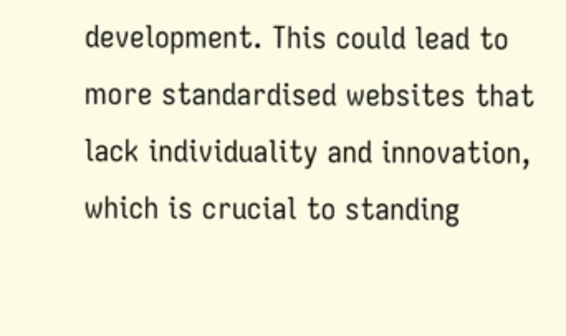development. This could lead to more standardised websites that lack individuality and innovation, which is crucial to standing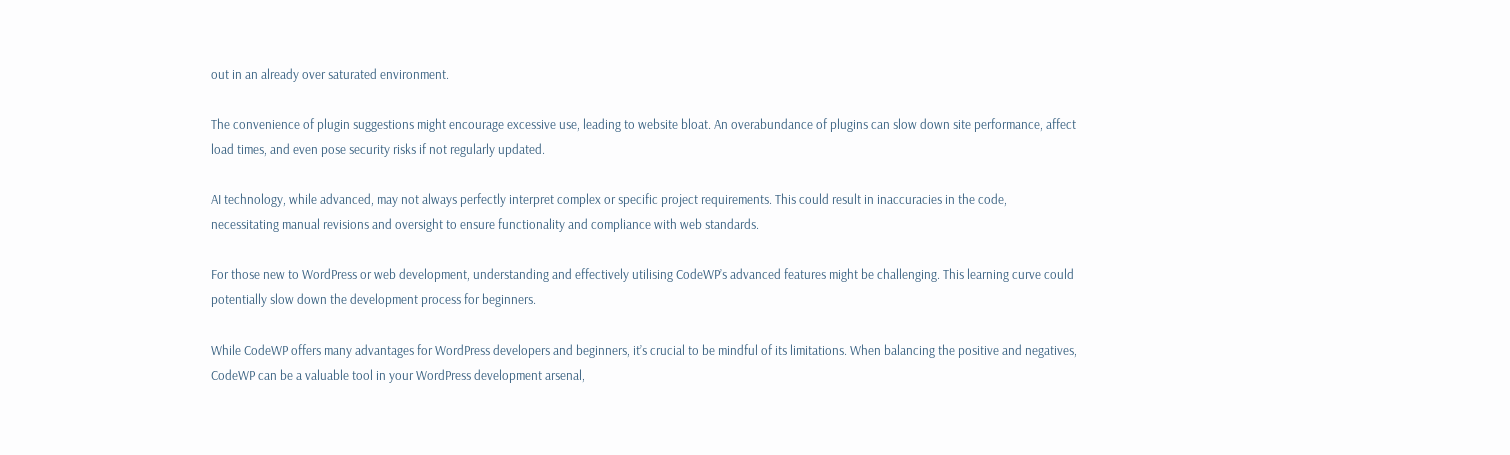out in an already over saturated environment.

The convenience of plugin suggestions might encourage excessive use, leading to website bloat. An overabundance of plugins can slow down site performance, affect load times, and even pose security risks if not regularly updated.

AI technology, while advanced, may not always perfectly interpret complex or specific project requirements. This could result in inaccuracies in the code, necessitating manual revisions and oversight to ensure functionality and compliance with web standards.

For those new to WordPress or web development, understanding and effectively utilising CodeWP’s advanced features might be challenging. This learning curve could potentially slow down the development process for beginners.

While CodeWP offers many advantages for WordPress developers and beginners, it’s crucial to be mindful of its limitations. When balancing the positive and negatives, CodeWP can be a valuable tool in your WordPress development arsenal,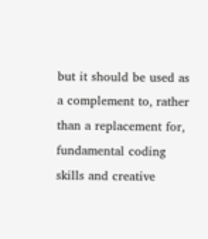but it should be used as a complement to, rather than a replacement for, fundamental coding skills and creative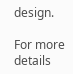design.

For more details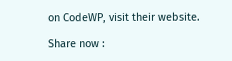on CodeWP, visit their website.

Share now :